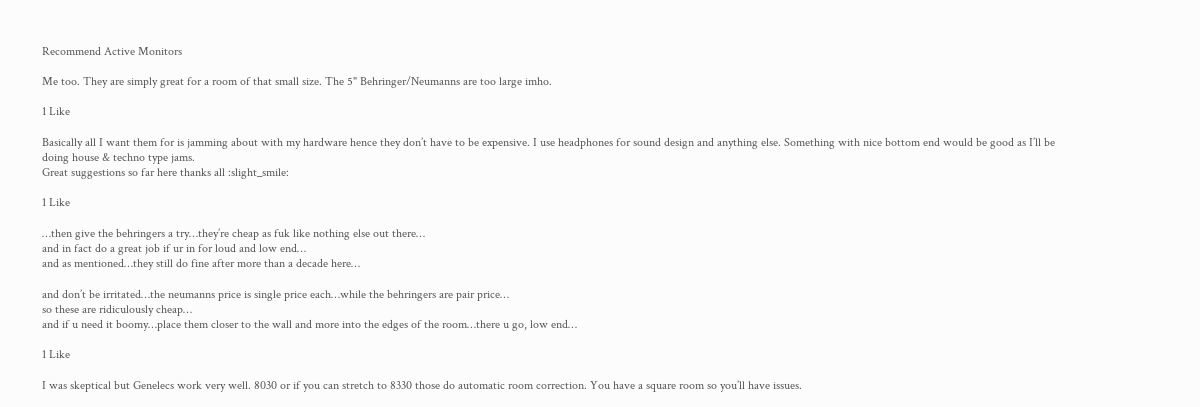Recommend Active Monitors

Me too. They are simply great for a room of that small size. The 5" Behringer/Neumanns are too large imho.

1 Like

Basically all I want them for is jamming about with my hardware hence they don’t have to be expensive. I use headphones for sound design and anything else. Something with nice bottom end would be good as I’ll be doing house & techno type jams.
Great suggestions so far here thanks all :slight_smile:

1 Like

…then give the behringers a try…they’re cheap as fuk like nothing else out there…
and in fact do a great job if ur in for loud and low end…
and as mentioned…they still do fine after more than a decade here…

and don’t be irritated…the neumanns price is single price each…while the behringers are pair price…
so these are ridiculously cheap…
and if u need it boomy…place them closer to the wall and more into the edges of the room…there u go, low end…

1 Like

I was skeptical but Genelecs work very well. 8030 or if you can stretch to 8330 those do automatic room correction. You have a square room so you’ll have issues.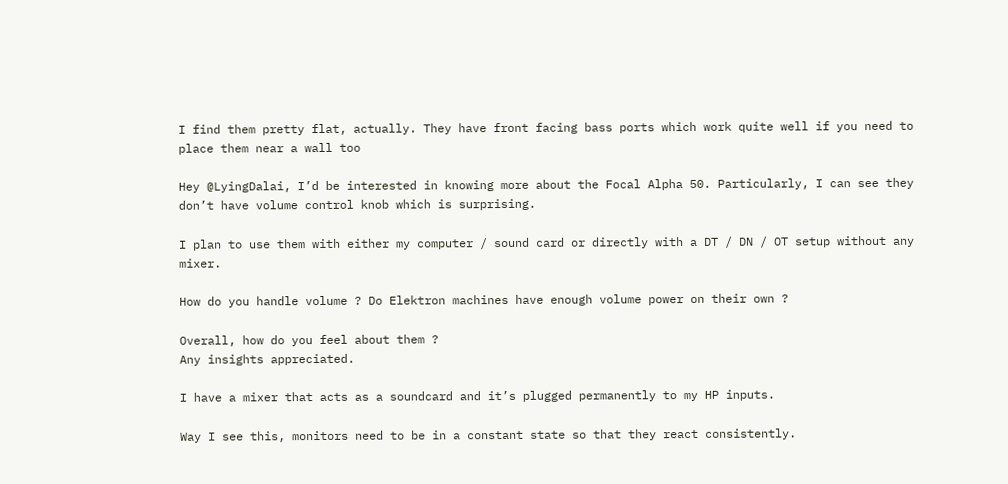I find them pretty flat, actually. They have front facing bass ports which work quite well if you need to place them near a wall too

Hey @LyingDalai, I’d be interested in knowing more about the Focal Alpha 50. Particularly, I can see they don’t have volume control knob which is surprising.

I plan to use them with either my computer / sound card or directly with a DT / DN / OT setup without any mixer.

How do you handle volume ? Do Elektron machines have enough volume power on their own ?

Overall, how do you feel about them ?
Any insights appreciated.

I have a mixer that acts as a soundcard and it’s plugged permanently to my HP inputs.

Way I see this, monitors need to be in a constant state so that they react consistently.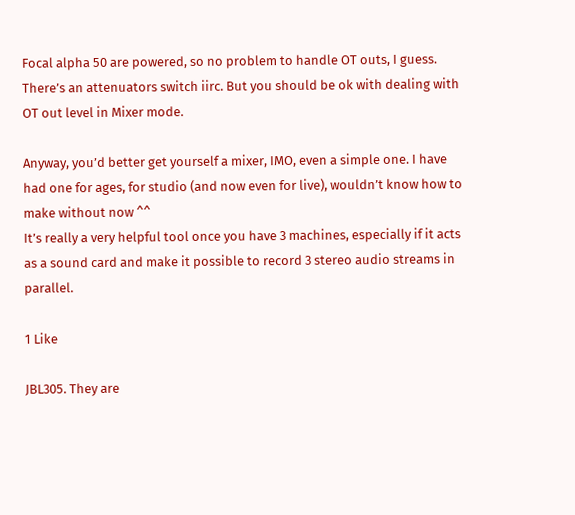Focal alpha 50 are powered, so no problem to handle OT outs, I guess. There’s an attenuators switch iirc. But you should be ok with dealing with OT out level in Mixer mode.

Anyway, you’d better get yourself a mixer, IMO, even a simple one. I have had one for ages, for studio (and now even for live), wouldn’t know how to make without now ^^
It’s really a very helpful tool once you have 3 machines, especially if it acts as a sound card and make it possible to record 3 stereo audio streams in parallel.

1 Like

JBL305. They are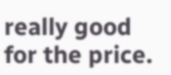really good for the price.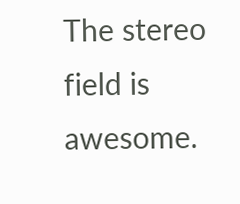The stereo field is awesome.